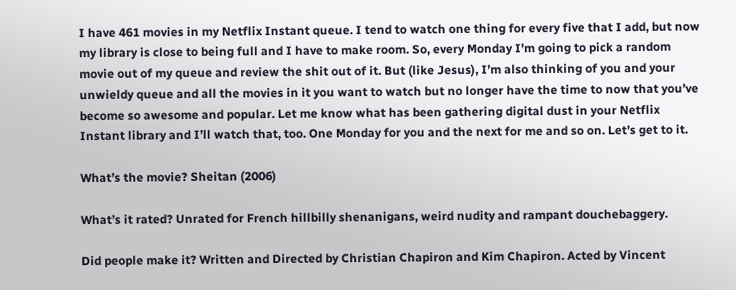I have 461 movies in my Netflix Instant queue. I tend to watch one thing for every five that I add, but now my library is close to being full and I have to make room. So, every Monday I’m going to pick a random movie out of my queue and review the shit out of it. But (like Jesus), I’m also thinking of you and your unwieldy queue and all the movies in it you want to watch but no longer have the time to now that you’ve become so awesome and popular. Let me know what has been gathering digital dust in your Netflix Instant library and I’ll watch that, too. One Monday for you and the next for me and so on. Let’s get to it.

What’s the movie? Sheitan (2006)

What’s it rated? Unrated for French hillbilly shenanigans, weird nudity and rampant douchebaggery.

Did people make it? Written and Directed by Christian Chapiron and Kim Chapiron. Acted by Vincent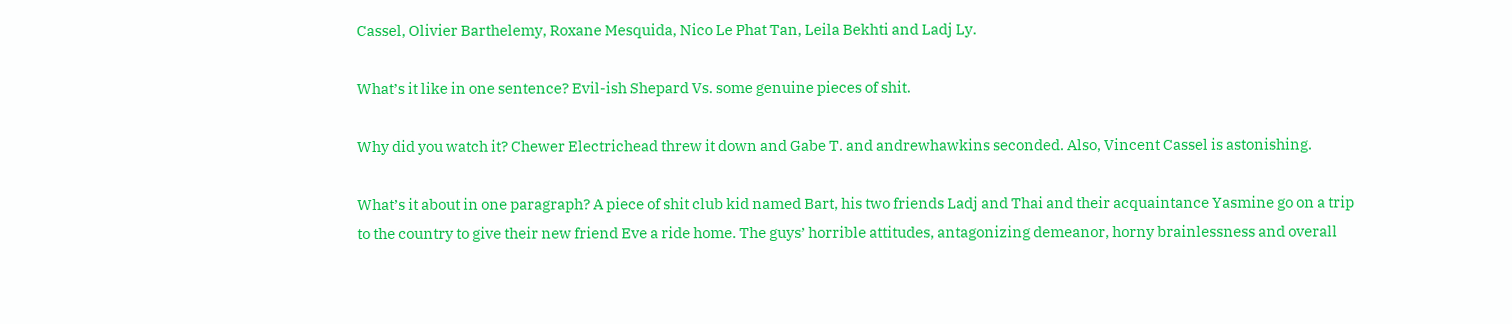Cassel, Olivier Barthelemy, Roxane Mesquida, Nico Le Phat Tan, Leila Bekhti and Ladj Ly.

What’s it like in one sentence? Evil-ish Shepard Vs. some genuine pieces of shit.

Why did you watch it? Chewer Electrichead threw it down and Gabe T. and andrewhawkins seconded. Also, Vincent Cassel is astonishing.

What’s it about in one paragraph? A piece of shit club kid named Bart, his two friends Ladj and Thai and their acquaintance Yasmine go on a trip to the country to give their new friend Eve a ride home. The guys’ horrible attitudes, antagonizing demeanor, horny brainlessness and overall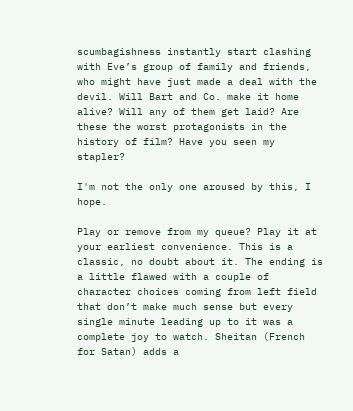scumbagishness instantly start clashing with Eve’s group of family and friends, who might have just made a deal with the devil. Will Bart and Co. make it home alive? Will any of them get laid? Are these the worst protagonists in the history of film? Have you seen my stapler?

I'm not the only one aroused by this, I hope.

Play or remove from my queue? Play it at your earliest convenience. This is a classic, no doubt about it. The ending is a little flawed with a couple of character choices coming from left field that don’t make much sense but every single minute leading up to it was a complete joy to watch. Sheitan (French for Satan) adds a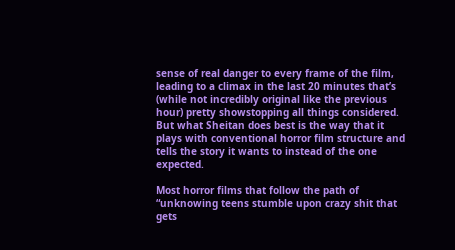sense of real danger to every frame of the film, leading to a climax in the last 20 minutes that’s (while not incredibly original like the previous hour) pretty showstopping all things considered. But what Sheitan does best is the way that it plays with conventional horror film structure and tells the story it wants to instead of the one expected.

Most horror films that follow the path of “unknowing teens stumble upon crazy shit that gets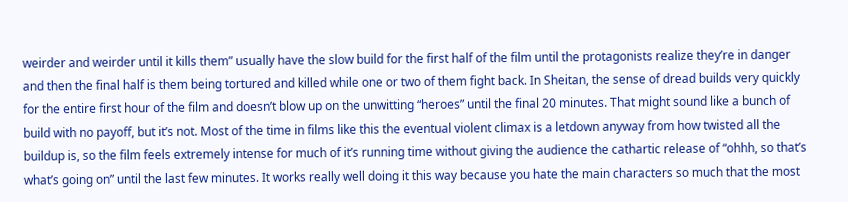weirder and weirder until it kills them” usually have the slow build for the first half of the film until the protagonists realize they’re in danger and then the final half is them being tortured and killed while one or two of them fight back. In Sheitan, the sense of dread builds very quickly for the entire first hour of the film and doesn’t blow up on the unwitting “heroes” until the final 20 minutes. That might sound like a bunch of build with no payoff, but it’s not. Most of the time in films like this the eventual violent climax is a letdown anyway from how twisted all the buildup is, so the film feels extremely intense for much of it’s running time without giving the audience the cathartic release of “ohhh, so that’s what’s going on” until the last few minutes. It works really well doing it this way because you hate the main characters so much that the most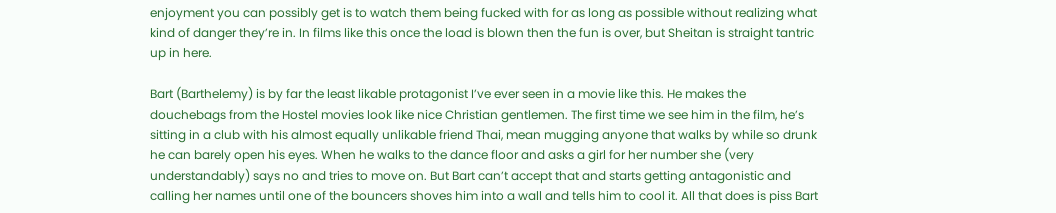enjoyment you can possibly get is to watch them being fucked with for as long as possible without realizing what kind of danger they’re in. In films like this once the load is blown then the fun is over, but Sheitan is straight tantric up in here.

Bart (Barthelemy) is by far the least likable protagonist I’ve ever seen in a movie like this. He makes the douchebags from the Hostel movies look like nice Christian gentlemen. The first time we see him in the film, he’s sitting in a club with his almost equally unlikable friend Thai, mean mugging anyone that walks by while so drunk he can barely open his eyes. When he walks to the dance floor and asks a girl for her number she (very understandably) says no and tries to move on. But Bart can’t accept that and starts getting antagonistic and calling her names until one of the bouncers shoves him into a wall and tells him to cool it. All that does is piss Bart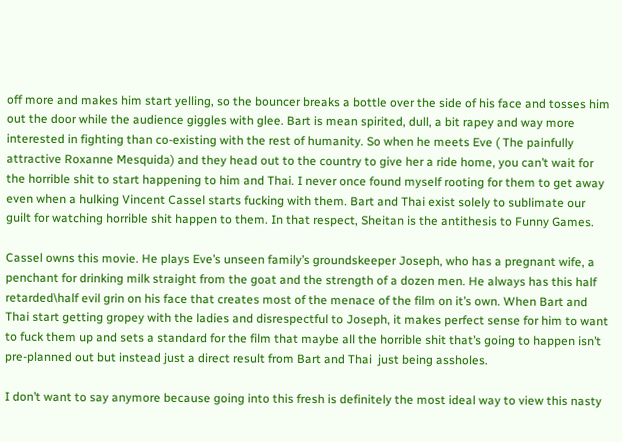off more and makes him start yelling, so the bouncer breaks a bottle over the side of his face and tosses him out the door while the audience giggles with glee. Bart is mean spirited, dull, a bit rapey and way more interested in fighting than co-existing with the rest of humanity. So when he meets Eve ( The painfully attractive Roxanne Mesquida) and they head out to the country to give her a ride home, you can’t wait for the horrible shit to start happening to him and Thai. I never once found myself rooting for them to get away even when a hulking Vincent Cassel starts fucking with them. Bart and Thai exist solely to sublimate our guilt for watching horrible shit happen to them. In that respect, Sheitan is the antithesis to Funny Games.

Cassel owns this movie. He plays Eve’s unseen family’s groundskeeper Joseph, who has a pregnant wife, a penchant for drinking milk straight from the goat and the strength of a dozen men. He always has this half retarded\half evil grin on his face that creates most of the menace of the film on it’s own. When Bart and Thai start getting gropey with the ladies and disrespectful to Joseph, it makes perfect sense for him to want to fuck them up and sets a standard for the film that maybe all the horrible shit that’s going to happen isn’t pre-planned out but instead just a direct result from Bart and Thai  just being assholes.

I don’t want to say anymore because going into this fresh is definitely the most ideal way to view this nasty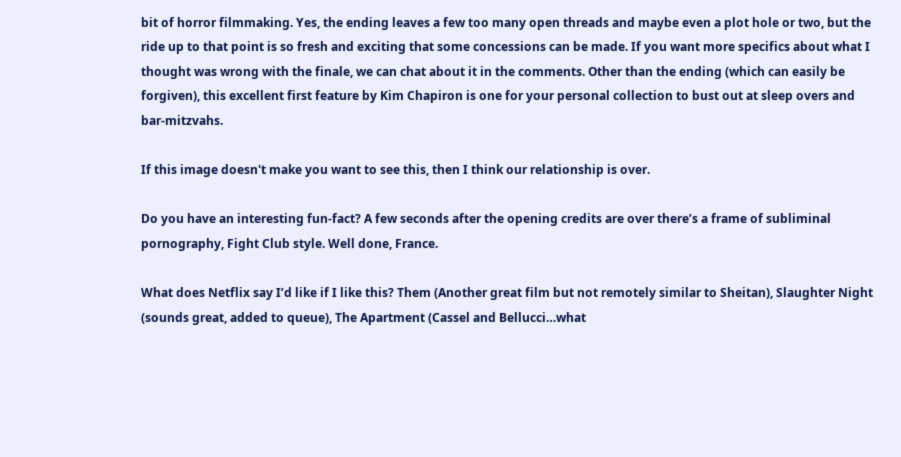bit of horror filmmaking. Yes, the ending leaves a few too many open threads and maybe even a plot hole or two, but the ride up to that point is so fresh and exciting that some concessions can be made. If you want more specifics about what I thought was wrong with the finale, we can chat about it in the comments. Other than the ending (which can easily be forgiven), this excellent first feature by Kim Chapiron is one for your personal collection to bust out at sleep overs and bar-mitzvahs.

If this image doesn't make you want to see this, then I think our relationship is over.

Do you have an interesting fun-fact? A few seconds after the opening credits are over there’s a frame of subliminal pornography, Fight Club style. Well done, France.

What does Netflix say I’d like if I like this? Them (Another great film but not remotely similar to Sheitan), Slaughter Night (sounds great, added to queue), The Apartment (Cassel and Bellucci…what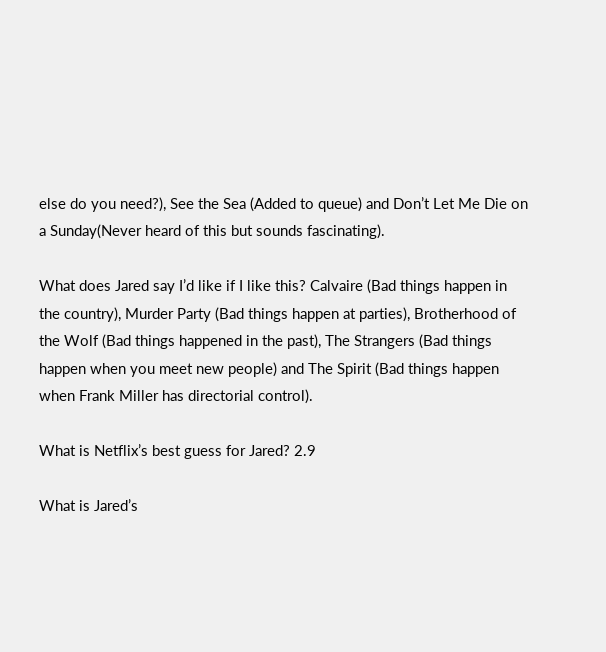else do you need?), See the Sea (Added to queue) and Don’t Let Me Die on a Sunday(Never heard of this but sounds fascinating).

What does Jared say I’d like if I like this? Calvaire (Bad things happen in the country), Murder Party (Bad things happen at parties), Brotherhood of the Wolf (Bad things happened in the past), The Strangers (Bad things happen when you meet new people) and The Spirit (Bad things happen when Frank Miller has directorial control).

What is Netflix’s best guess for Jared? 2.9

What is Jared’s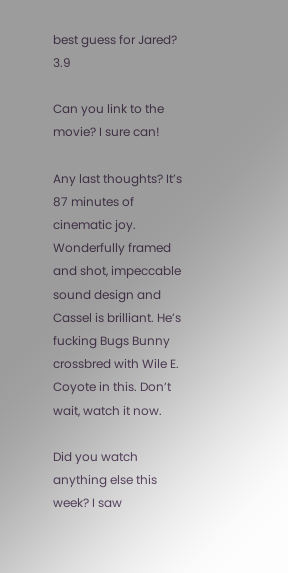best guess for Jared? 3.9

Can you link to the movie? I sure can!

Any last thoughts? It’s 87 minutes of cinematic joy. Wonderfully framed and shot, impeccable sound design and Cassel is brilliant. He’s fucking Bugs Bunny crossbred with Wile E. Coyote in this. Don’t wait, watch it now.

Did you watch anything else this week? I saw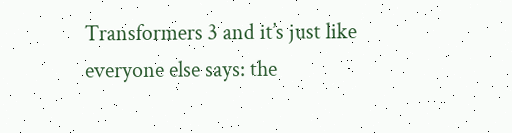Transformers 3 and it’s just like everyone else says: the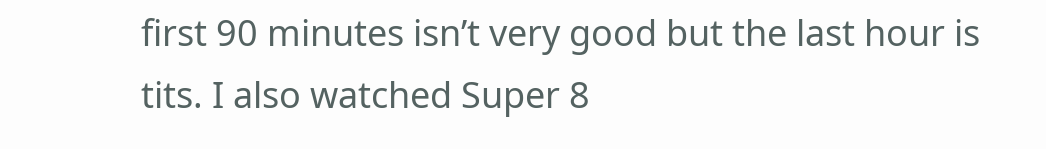first 90 minutes isn’t very good but the last hour is tits. I also watched Super 8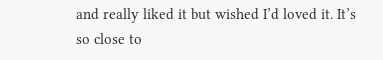and really liked it but wished I’d loved it. It’s so close to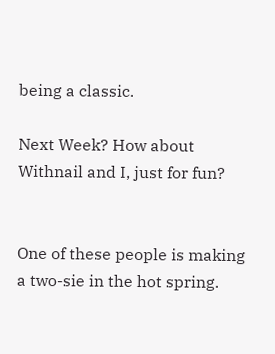being a classic.

Next Week? How about Withnail and I, just for fun?


One of these people is making a two-sie in the hot spring.